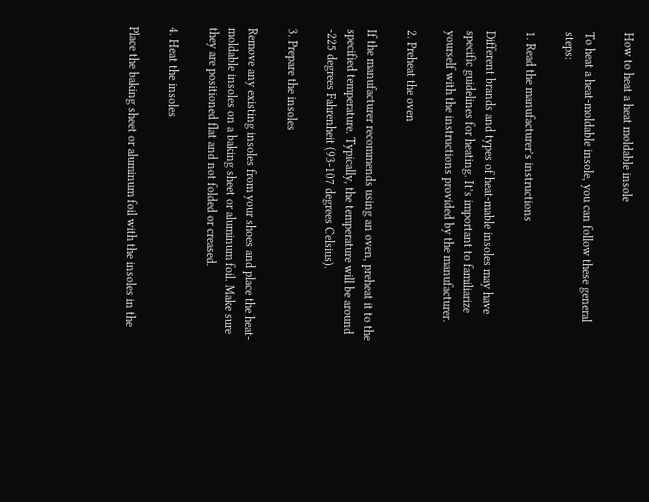How to heat a heat moldable insole

To heat a heat-moldable insole, you can follow these general steps:

1. Read the manufacturer’s instructions

Different brands and types of heat-mable insoles may have specific guidelines for heating. It’s important to familiarize yourself with the instructions provided by the manufacturer.

2. Preheat the oven

If the manufacturer recommends using an oven, preheat it to the specified temperature. Typically, the temperature will be around -225 degrees Fahrenheit (93-107 degrees Celsius).

3. Prepare the insoles

Remove any existing insoles from your shoes and place the heat-moldable insoles on a baking sheet or aluminum foil. Make sure they are positioned flat and not folded or creased.

4. Heat the insoles

Place the baking sheet or aluminum foil with the insoles in the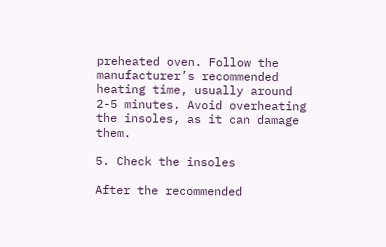preheated oven. Follow the manufacturer’s recommended heating time, usually around 2-5 minutes. Avoid overheating the insoles, as it can damage them.

5. Check the insoles

After the recommended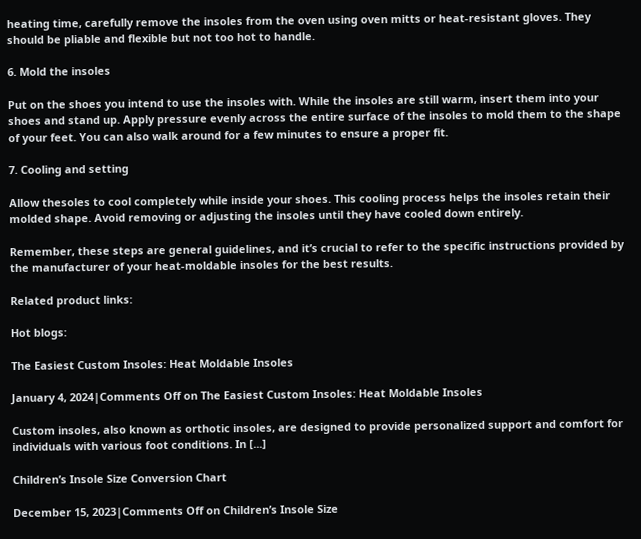heating time, carefully remove the insoles from the oven using oven mitts or heat-resistant gloves. They should be pliable and flexible but not too hot to handle.

6. Mold the insoles

Put on the shoes you intend to use the insoles with. While the insoles are still warm, insert them into your shoes and stand up. Apply pressure evenly across the entire surface of the insoles to mold them to the shape of your feet. You can also walk around for a few minutes to ensure a proper fit.

7. Cooling and setting

Allow thesoles to cool completely while inside your shoes. This cooling process helps the insoles retain their molded shape. Avoid removing or adjusting the insoles until they have cooled down entirely.

Remember, these steps are general guidelines, and it’s crucial to refer to the specific instructions provided by the manufacturer of your heat-moldable insoles for the best results.

Related product links:

Hot blogs:

The Easiest Custom Insoles: Heat Moldable Insoles

January 4, 2024|Comments Off on The Easiest Custom Insoles: Heat Moldable Insoles

Custom insoles, also known as orthotic insoles, are designed to provide personalized support and comfort for individuals with various foot conditions. In [...]

Children’s Insole Size Conversion Chart

December 15, 2023|Comments Off on Children’s Insole Size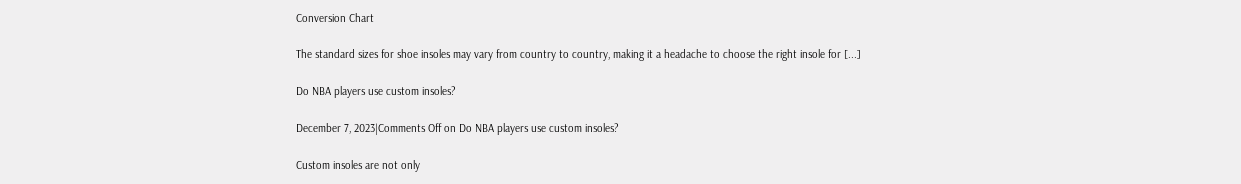Conversion Chart

The standard sizes for shoe insoles may vary from country to country, making it a headache to choose the right insole for [...]

Do NBA players use custom insoles?

December 7, 2023|Comments Off on Do NBA players use custom insoles?

Custom insoles are not only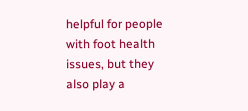helpful for people with foot health issues, but they also play a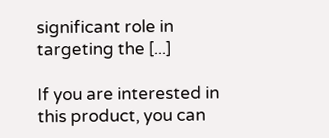significant role in targeting the [...]

If you are interested in this product, you can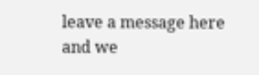leave a message here and we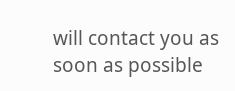will contact you as soon as possible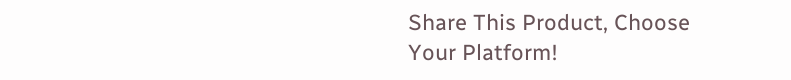Share This Product, Choose Your Platform!